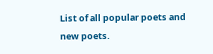List of all popular poets and new poets.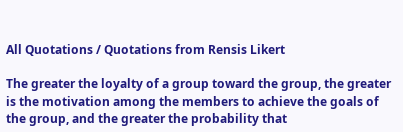All Quotations / Quotations from Rensis Likert

The greater the loyalty of a group toward the group, the greater is the motivation among the members to achieve the goals of the group, and the greater the probability that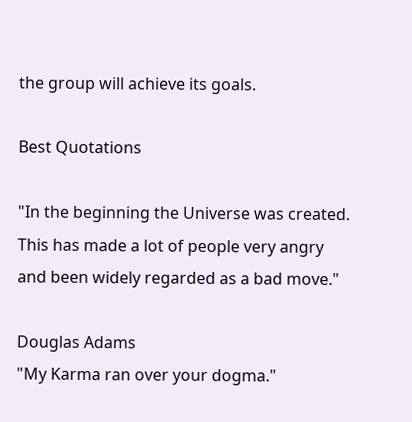the group will achieve its goals.

Best Quotations

"In the beginning the Universe was created. This has made a lot of people very angry and been widely regarded as a bad move."

Douglas Adams
"My Karma ran over your dogma."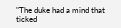"The duke had a mind that ticked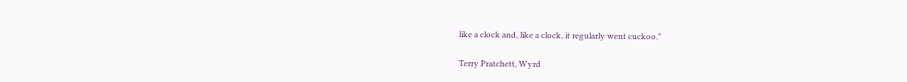like a clock and, like a clock, it regularly went cuckoo."

Terry Pratchett, Wyrd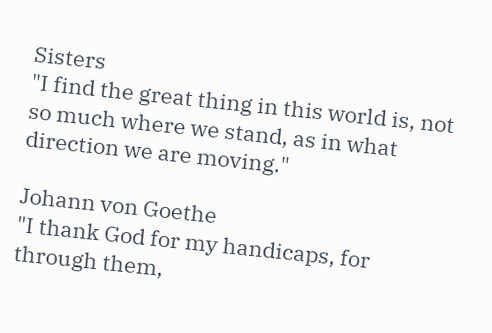Sisters
"I find the great thing in this world is, not so much where we stand, as in what direction we are moving."

Johann von Goethe
"I thank God for my handicaps, for through them,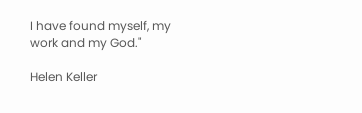I have found myself, my work and my God."

Helen Keller